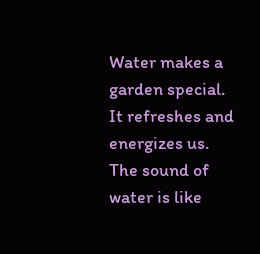Water makes a garden special.  It refreshes and energizes us.  The sound of water is like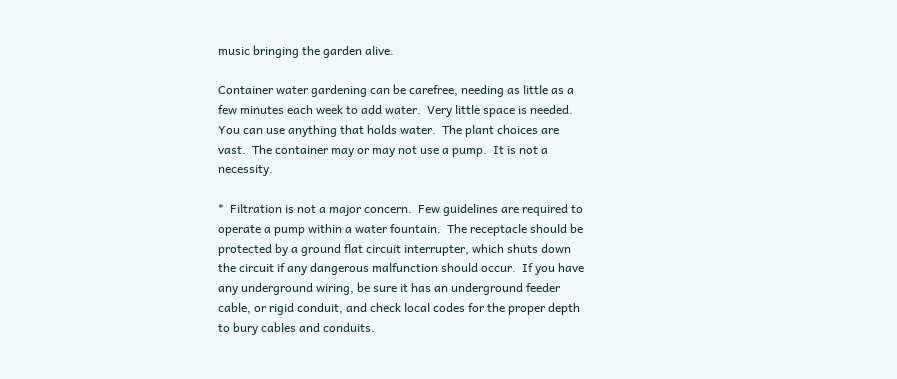music bringing the garden alive.

Container water gardening can be carefree, needing as little as a few minutes each week to add water.  Very little space is needed.  You can use anything that holds water.  The plant choices are vast.  The container may or may not use a pump.  It is not a necessity.

*  Filtration is not a major concern.  Few guidelines are required to operate a pump within a water fountain.  The receptacle should be protected by a ground flat circuit interrupter, which shuts down the circuit if any dangerous malfunction should occur.  If you have any underground wiring, be sure it has an underground feeder cable, or rigid conduit, and check local codes for the proper depth to bury cables and conduits.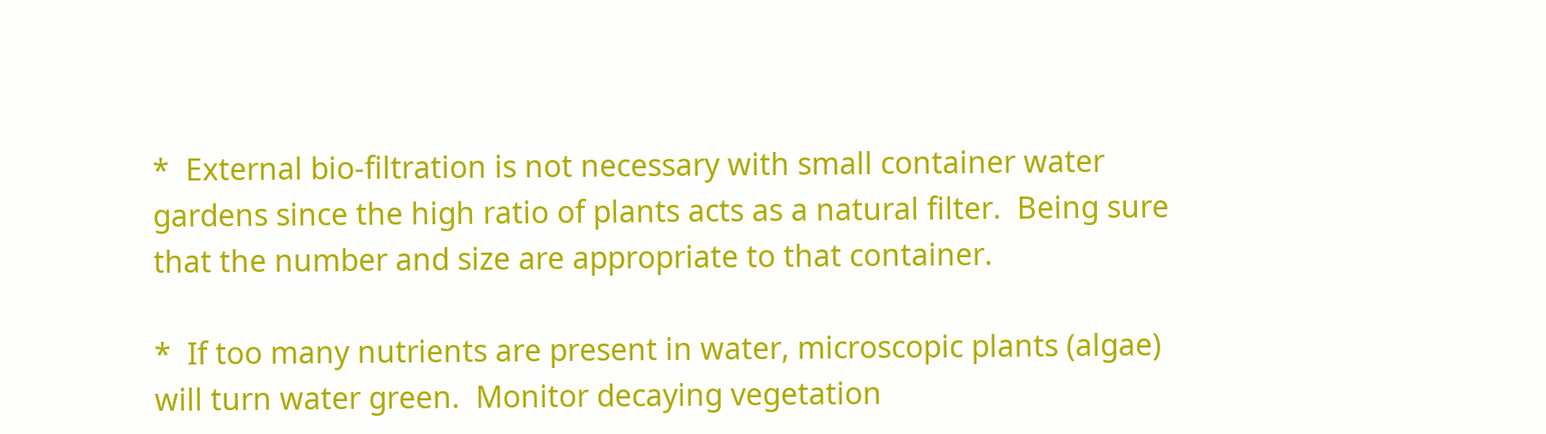*  External bio-filtration is not necessary with small container water gardens since the high ratio of plants acts as a natural filter.  Being sure that the number and size are appropriate to that container.

*  If too many nutrients are present in water, microscopic plants (algae) will turn water green.  Monitor decaying vegetation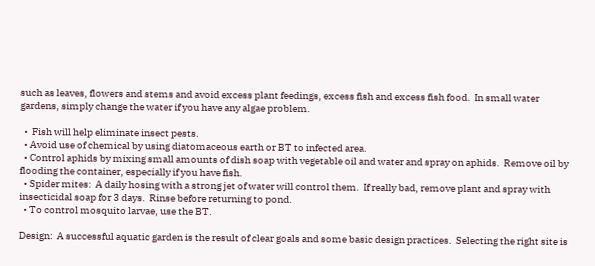such as leaves, flowers and stems and avoid excess plant feedings, excess fish and excess fish food.  In small water gardens, simply change the water if you have any algae problem.

  •  Fish will help eliminate insect pests.
  • Avoid use of chemical by using diatomaceous earth or BT to infected area.
  • Control aphids by mixing small amounts of dish soap with vegetable oil and water and spray on aphids.  Remove oil by flooding the container, especially if you have fish.
  • Spider mites:  A daily hosing with a strong jet of water will control them.  If really bad, remove plant and spray with insecticidal soap for 3 days.  Rinse before returning to pond.
  • To control mosquito larvae, use the BT.

Design:  A successful aquatic garden is the result of clear goals and some basic design practices.  Selecting the right site is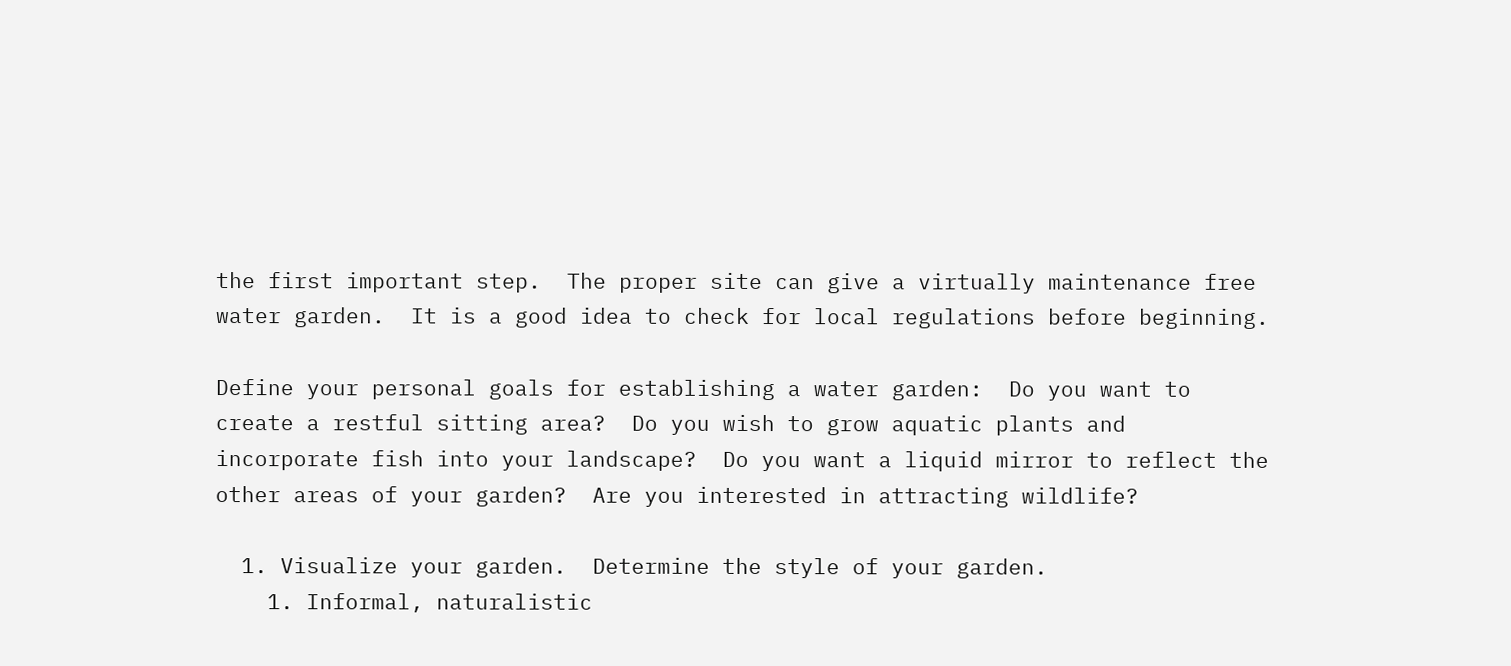the first important step.  The proper site can give a virtually maintenance free water garden.  It is a good idea to check for local regulations before beginning.

Define your personal goals for establishing a water garden:  Do you want to create a restful sitting area?  Do you wish to grow aquatic plants and incorporate fish into your landscape?  Do you want a liquid mirror to reflect the other areas of your garden?  Are you interested in attracting wildlife?

  1. Visualize your garden.  Determine the style of your garden.
    1. Informal, naturalistic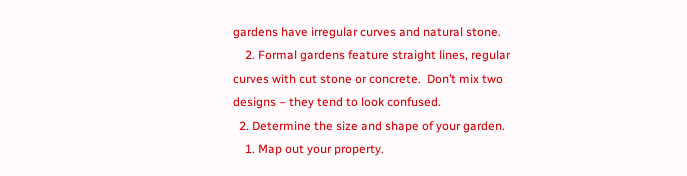gardens have irregular curves and natural stone.
    2. Formal gardens feature straight lines, regular curves with cut stone or concrete.  Don’t mix two designs – they tend to look confused.
  2. Determine the size and shape of your garden.
    1. Map out your property.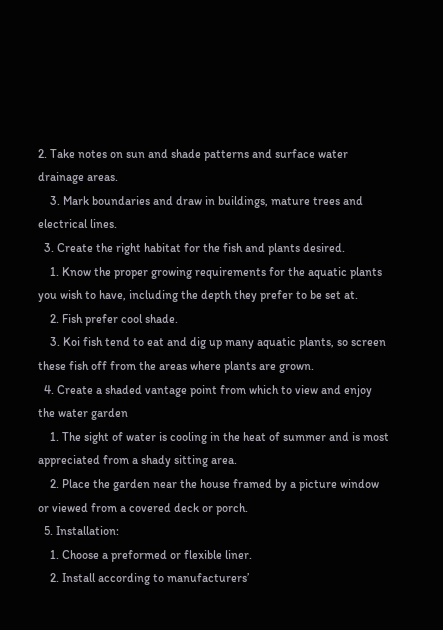2. Take notes on sun and shade patterns and surface water drainage areas.
    3. Mark boundaries and draw in buildings, mature trees and electrical lines.
  3. Create the right habitat for the fish and plants desired.
    1. Know the proper growing requirements for the aquatic plants you wish to have, including the depth they prefer to be set at.
    2. Fish prefer cool shade.
    3. Koi fish tend to eat and dig up many aquatic plants, so screen these fish off from the areas where plants are grown.
  4. Create a shaded vantage point from which to view and enjoy the water garden
    1. The sight of water is cooling in the heat of summer and is most appreciated from a shady sitting area.
    2. Place the garden near the house framed by a picture window or viewed from a covered deck or porch.
  5. Installation:
    1. Choose a preformed or flexible liner.
    2. Install according to manufacturers’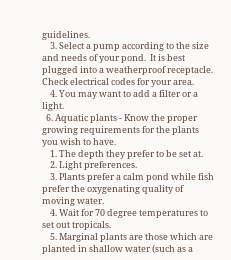guidelines.
    3. Select a pump according to the size and needs of your pond.  It is best plugged into a weatherproof receptacle.  Check electrical codes for your area.
    4. You may want to add a filter or a light.
  6. Aquatic plants - Know the proper growing requirements for the plants you wish to have.
    1. The depth they prefer to be set at.
    2. Light preferences.
    3. Plants prefer a calm pond while fish prefer the oxygenating quality of moving water.
    4. Wait for 70 degree temperatures to set out tropicals.
    5. Marginal plants are those which are planted in shallow water (such as a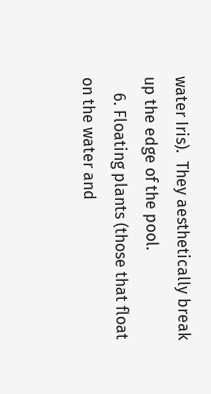water Iris).  They aesthetically break up the edge of the pool.
    6. Floating plants (those that float on the water and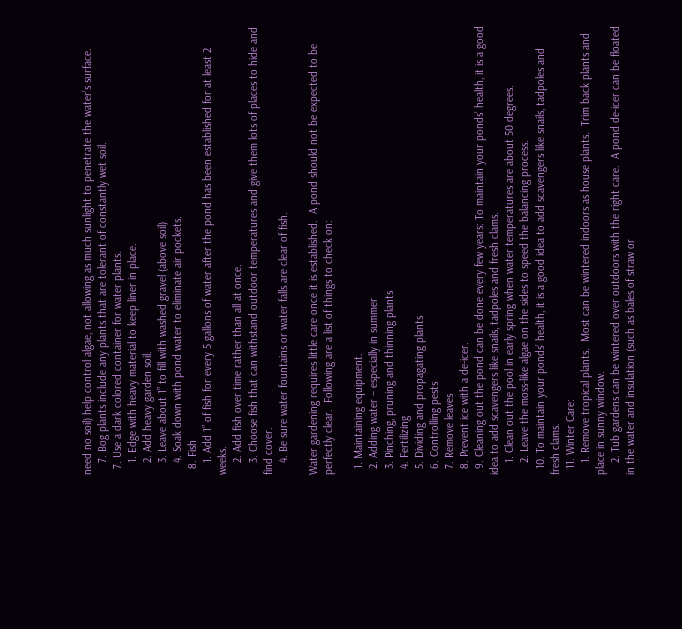need no soil) help control algae, not allowing as much sunlight to penetrate the water’s surface.
    7. Bog plants include any plants that are tolerant of constantly wet soil.
  7. Use a dark colored container for water plants.
    1. Edge with heavy material to keep liner in place.
    2. Add heavy garden soil.
    3. Leave about 1” to fill with washed gravel (above soil)
    4. Soak down with pond water to eliminate air pockets.
  8. Fish
    1. Add 1” of fish for every 5 gallons of water after the pond has been established for at least 2 weeks.
    2. Add fish over time rather than all at once.
    3. Choose fish that can withstand outdoor temperatures and give them lots of places to hide and find cover.
    4. Be sure water fountains or water falls are clear of fish.

Water gardening requires little care once it is established.  A pond should not be expected to be perfectly clear.  Following are a list of things to check on:

  1. Maintaining equipment.
  2. Adding water – especially in summer
  3. Pinching, pruning and thinning plants
  4. Fertilizing
  5. Dividing and propagating plants
  6. Controlling pests
  7. Remove leaves
  8. Prevent ice with a de-icer.
  9. Cleaning out the pond can be done every few years: To maintain your ponds’ health, it is a good idea to add scavengers like snails, tadpoles and fresh clams.
    1. Clean out the pool in early spring when water temperatures are about 50 degrees.
    2. Leave the moss-like algae on the sides to speed the balancing process.
  10. To maintain your ponds’ health, it is a good idea to add scavengers like snails, tadpoles and fresh clams.
  11. Winter Care:
    1. Remove tropical plants.  Most can be wintered indoors as house plants.  Trim back plants and place in sunny window.
    2. Tub gardens can be wintered over outdoors with the right care.  A pond de-icer can be floated in the water and insulation (such as bales of straw or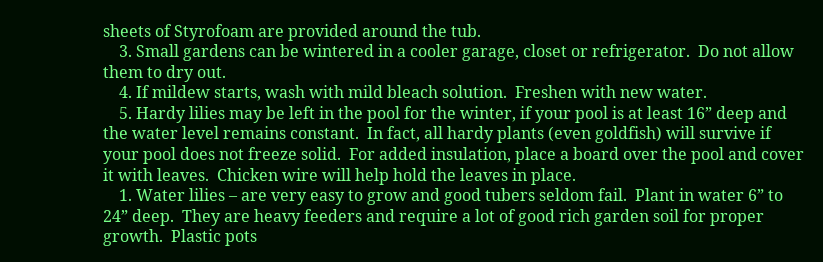sheets of Styrofoam are provided around the tub.
    3. Small gardens can be wintered in a cooler garage, closet or refrigerator.  Do not allow them to dry out.
    4. If mildew starts, wash with mild bleach solution.  Freshen with new water.
    5. Hardy lilies may be left in the pool for the winter, if your pool is at least 16” deep and the water level remains constant.  In fact, all hardy plants (even goldfish) will survive if your pool does not freeze solid.  For added insulation, place a board over the pool and cover it with leaves.  Chicken wire will help hold the leaves in place.
    1. Water lilies – are very easy to grow and good tubers seldom fail.  Plant in water 6” to 24” deep.  They are heavy feeders and require a lot of good rich garden soil for proper growth.  Plastic pots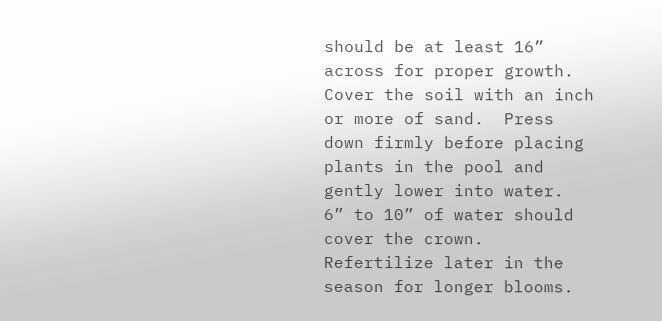should be at least 16” across for proper growth.  Cover the soil with an inch or more of sand.  Press down firmly before placing plants in the pool and gently lower into water.  6” to 10” of water should cover the crown.  Refertilize later in the season for longer blooms.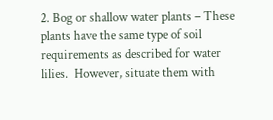2. Bog or shallow water plants – These plants have the same type of soil requirements as described for water lilies.  However, situate them with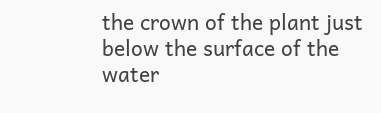the crown of the plant just below the surface of the water